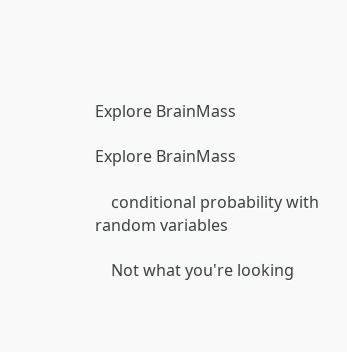Explore BrainMass

Explore BrainMass

    conditional probability with random variables

    Not what you're looking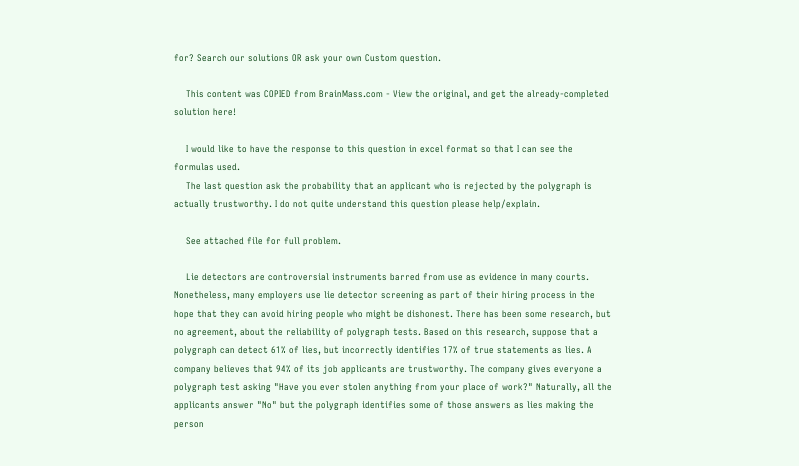for? Search our solutions OR ask your own Custom question.

    This content was COPIED from BrainMass.com - View the original, and get the already-completed solution here!

    I would like to have the response to this question in excel format so that I can see the formulas used.
    The last question ask the probability that an applicant who is rejected by the polygraph is actually trustworthy. I do not quite understand this question please help/explain.

    See attached file for full problem.

    Lie detectors are controversial instruments barred from use as evidence in many courts. Nonetheless, many employers use lie detector screening as part of their hiring process in the hope that they can avoid hiring people who might be dishonest. There has been some research, but no agreement, about the reliability of polygraph tests. Based on this research, suppose that a polygraph can detect 61% of lies, but incorrectly identifies 17% of true statements as lies. A company believes that 94% of its job applicants are trustworthy. The company gives everyone a polygraph test asking "Have you ever stolen anything from your place of work?" Naturally, all the applicants answer "No" but the polygraph identifies some of those answers as lies making the person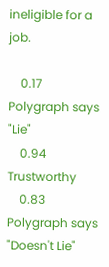ineligible for a job.

    0.17 Polygraph says "Lie"
    0.94 Trustworthy
    0.83 Polygraph says "Doesn't Lie"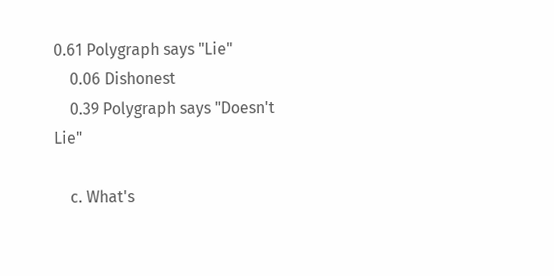0.61 Polygraph says "Lie"
    0.06 Dishonest
    0.39 Polygraph says "Doesn't Lie"

    c. What's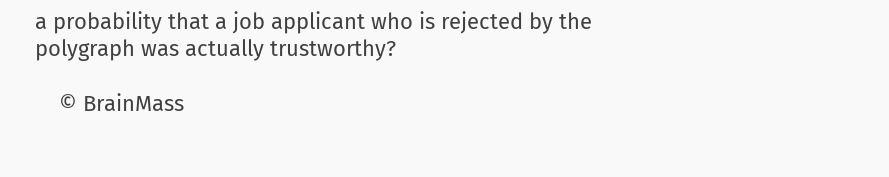a probability that a job applicant who is rejected by the polygraph was actually trustworthy?

    © BrainMass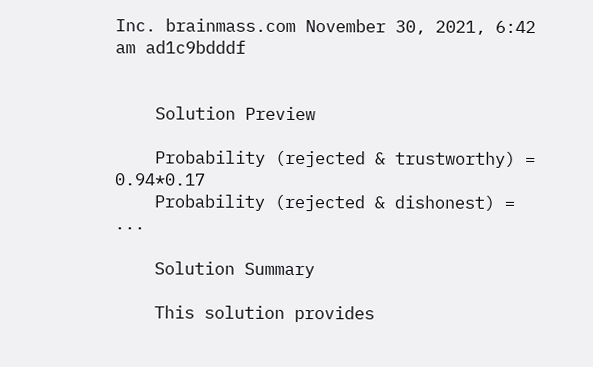Inc. brainmass.com November 30, 2021, 6:42 am ad1c9bdddf


    Solution Preview

    Probability (rejected & trustworthy) = 0.94*0.17
    Probability (rejected & dishonest) = ...

    Solution Summary

    This solution provides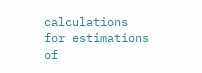calculations for estimations of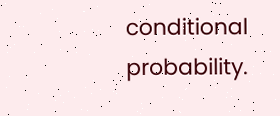conditional probability.